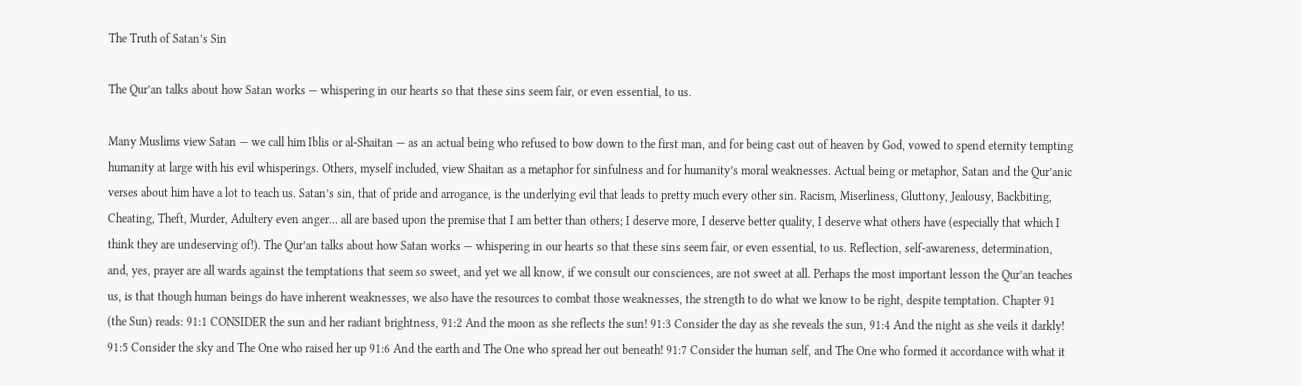The Truth of Satan’s Sin

The Qur’an talks about how Satan works — whispering in our hearts so that these sins seem fair, or even essential, to us.

Many Muslims view Satan — we call him Iblis or al-Shaitan — as an actual being who refused to bow down to the first man, and for being cast out of heaven by God, vowed to spend eternity tempting humanity at large with his evil whisperings. Others, myself included, view Shaitan as a metaphor for sinfulness and for humanity’s moral weaknesses. Actual being or metaphor, Satan and the Qur’anic verses about him have a lot to teach us. Satan’s sin, that of pride and arrogance, is the underlying evil that leads to pretty much every other sin. Racism, Miserliness, Gluttony, Jealousy, Backbiting, Cheating, Theft, Murder, Adultery even anger… all are based upon the premise that I am better than others; I deserve more, I deserve better quality, I deserve what others have (especially that which I think they are undeserving of!). The Qur’an talks about how Satan works — whispering in our hearts so that these sins seem fair, or even essential, to us. Reflection, self-awareness, determination, and, yes, prayer are all wards against the temptations that seem so sweet, and yet we all know, if we consult our consciences, are not sweet at all. Perhaps the most important lesson the Qur’an teaches us, is that though human beings do have inherent weaknesses, we also have the resources to combat those weaknesses, the strength to do what we know to be right, despite temptation. Chapter 91 (the Sun) reads: 91:1 CONSIDER the sun and her radiant brightness, 91:2 And the moon as she reflects the sun! 91:3 Consider the day as she reveals the sun, 91:4 And the night as she veils it darkly! 91:5 Consider the sky and The One who raised her up 91:6 And the earth and The One who spread her out beneath! 91:7 Consider the human self, and The One who formed it accordance with what it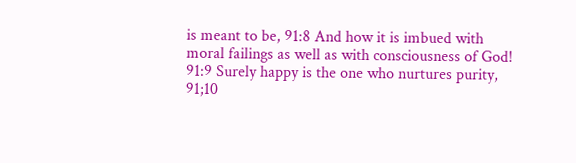is meant to be, 91:8 And how it is imbued with moral failings as well as with consciousness of God! 91:9 Surely happy is the one who nurtures purity, 91;10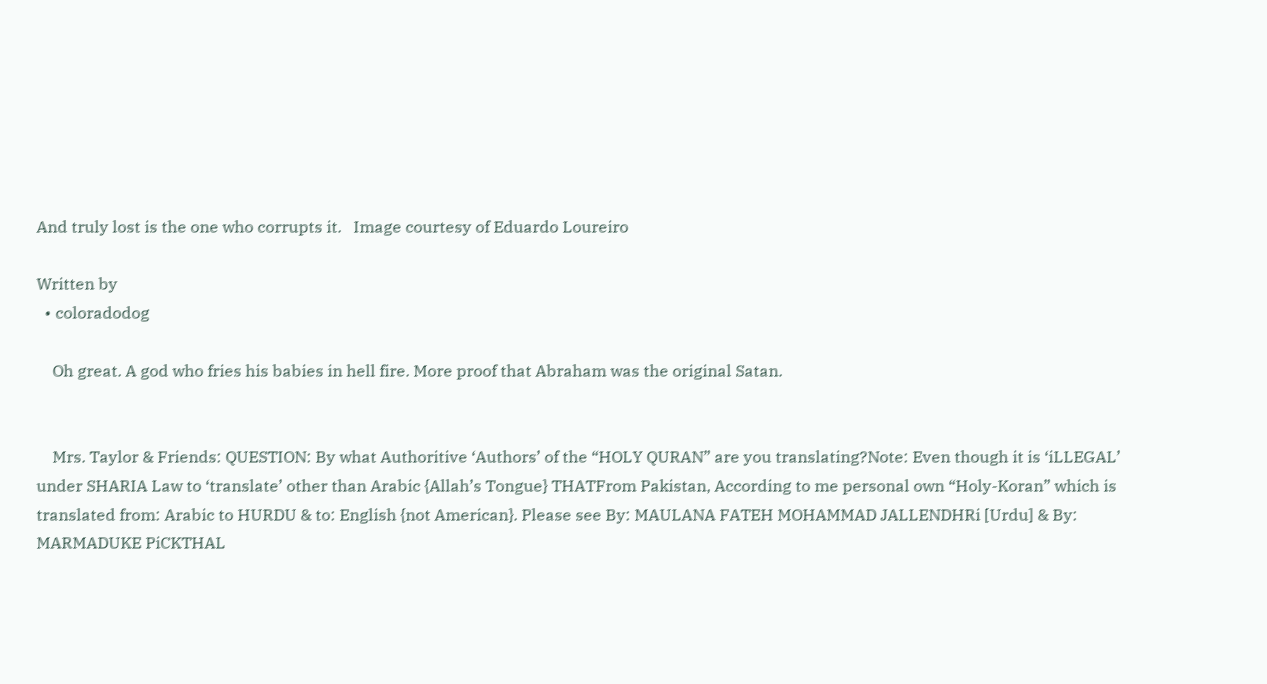And truly lost is the one who corrupts it.   Image courtesy of Eduardo Loureiro

Written by
  • coloradodog

    Oh great. A god who fries his babies in hell fire. More proof that Abraham was the original Satan.


    Mrs. Taylor & Friends: QUESTION: By what Authoritive ‘Authors’ of the “HOLY QURAN” are you translating?Note: Even though it is ‘iLLEGAL’ under SHARIA Law to ‘translate’ other than Arabic {Allah’s Tongue} THATFrom Pakistan, According to me personal own “Holy-Koran” which is translated from: Arabic to HURDU & to: English {not American}. Please see By: MAULANA FATEH MOHAMMAD JALLENDHRi [Urdu] & By: MARMADUKE PiCKTHAL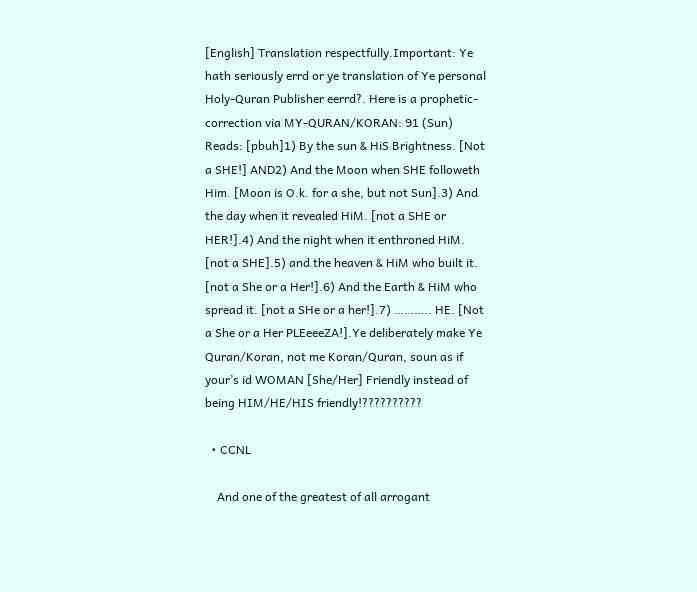[English] Translation respectfully.Important: Ye hath seriously errd or ye translation of Ye personal Holy-Quran Publisher eerrd?. Here is a prophetic-correction via MY-QURAN/KORAN: 91 (Sun) Reads: [pbuh]1) By the sun & HiS Brightness. [Not a SHE!] AND2) And the Moon when SHE followeth Him. [Moon is O.k. for a she, but not Sun].3) And the day when it revealed HiM. [not a SHE or HER!].4) And the night when it enthroned HiM. [not a SHE].5) and the heaven & HiM who built it. [not a She or a Her!].6) And the Earth & HiM who spread it. [not a SHe or a her!].7) ……….. HE. [Not a She or a Her PLEeeeZA!].Ye deliberately make Ye Quran/Koran, not me Koran/Quran, soun as if your’s id WOMAN [She/Her] Friendly instead of being HIM/HE/HIS friendly!??????????

  • CCNL

    And one of the greatest of all arrogant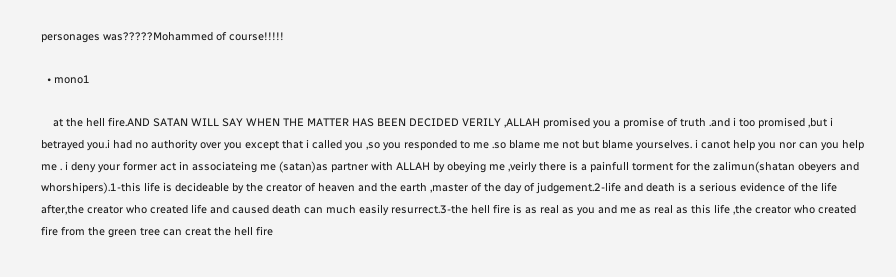personages was?????Mohammed of course!!!!!

  • mono1

    at the hell fire.AND SATAN WILL SAY WHEN THE MATTER HAS BEEN DECIDED VERILY ,ALLAH promised you a promise of truth .and i too promised ,but i betrayed you.i had no authority over you except that i called you ,so you responded to me .so blame me not but blame yourselves. i canot help you nor can you help me . i deny your former act in associateing me (satan)as partner with ALLAH by obeying me ,veirly there is a painfull torment for the zalimun(shatan obeyers and whorshipers).1-this life is decideable by the creator of heaven and the earth ,master of the day of judgement.2-life and death is a serious evidence of the life after,the creator who created life and caused death can much easily resurrect.3-the hell fire is as real as you and me as real as this life ,the creator who created fire from the green tree can creat the hell fire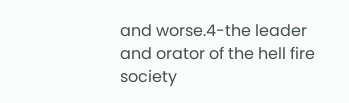and worse.4-the leader and orator of the hell fire society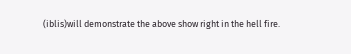(iblis)will demonstrate the above show right in the hell fire.